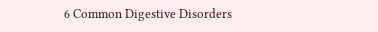6 Common Digestive Disorders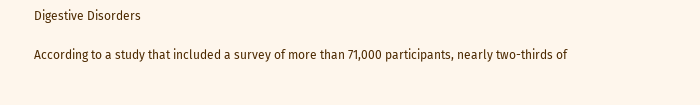Digestive Disorders

According to a study that included a survey of more than 71,000 participants, nearly two-thirds of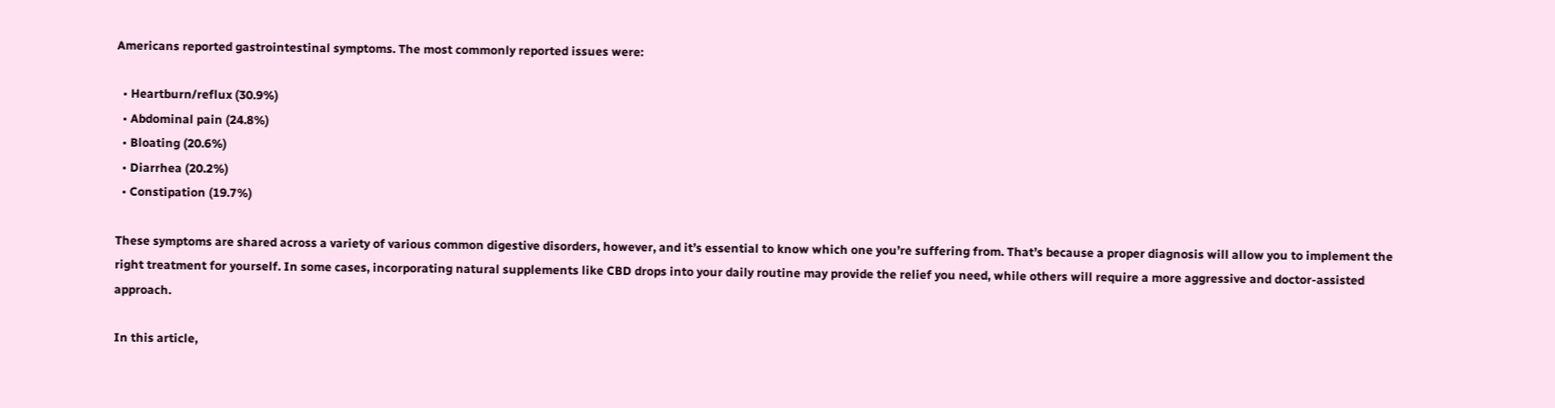Americans reported gastrointestinal symptoms. The most commonly reported issues were:

  • Heartburn/reflux (30.9%)
  • Abdominal pain (24.8%)
  • Bloating (20.6%)
  • Diarrhea (20.2%)
  • Constipation (19.7%)

These symptoms are shared across a variety of various common digestive disorders, however, and it’s essential to know which one you’re suffering from. That’s because a proper diagnosis will allow you to implement the right treatment for yourself. In some cases, incorporating natural supplements like CBD drops into your daily routine may provide the relief you need, while others will require a more aggressive and doctor-assisted approach.

In this article,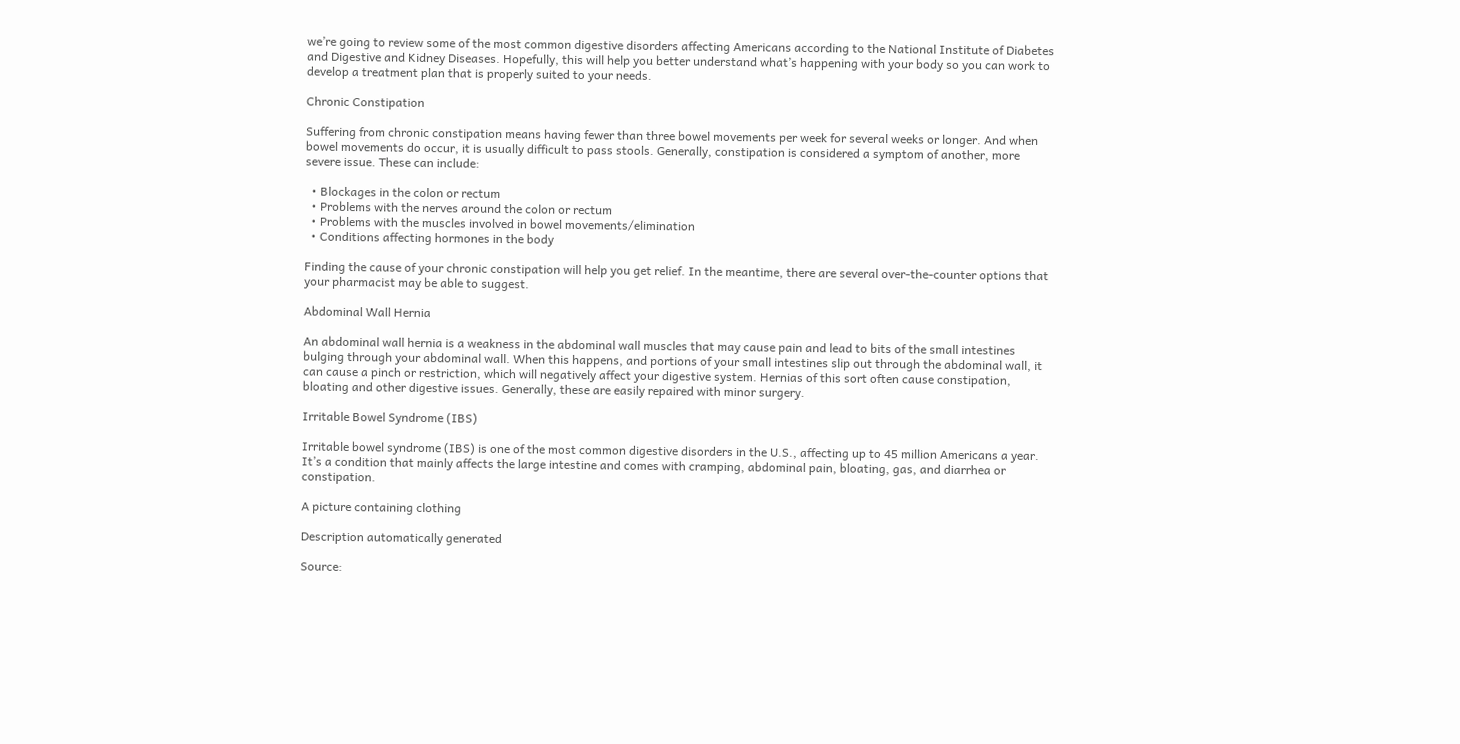we’re going to review some of the most common digestive disorders affecting Americans according to the National Institute of Diabetes and Digestive and Kidney Diseases. Hopefully, this will help you better understand what’s happening with your body so you can work to develop a treatment plan that is properly suited to your needs.

Chronic Constipation

Suffering from chronic constipation means having fewer than three bowel movements per week for several weeks or longer. And when bowel movements do occur, it is usually difficult to pass stools. Generally, constipation is considered a symptom of another, more severe issue. These can include:

  • Blockages in the colon or rectum
  • Problems with the nerves around the colon or rectum
  • Problems with the muscles involved in bowel movements/elimination
  • Conditions affecting hormones in the body

Finding the cause of your chronic constipation will help you get relief. In the meantime, there are several over-the-counter options that your pharmacist may be able to suggest.

Abdominal Wall Hernia

An abdominal wall hernia is a weakness in the abdominal wall muscles that may cause pain and lead to bits of the small intestines bulging through your abdominal wall. When this happens, and portions of your small intestines slip out through the abdominal wall, it can cause a pinch or restriction, which will negatively affect your digestive system. Hernias of this sort often cause constipation, bloating and other digestive issues. Generally, these are easily repaired with minor surgery.

Irritable Bowel Syndrome (IBS)

Irritable bowel syndrome (IBS) is one of the most common digestive disorders in the U.S., affecting up to 45 million Americans a year. It’s a condition that mainly affects the large intestine and comes with cramping, abdominal pain, bloating, gas, and diarrhea or constipation.

A picture containing clothing

Description automatically generated

Source: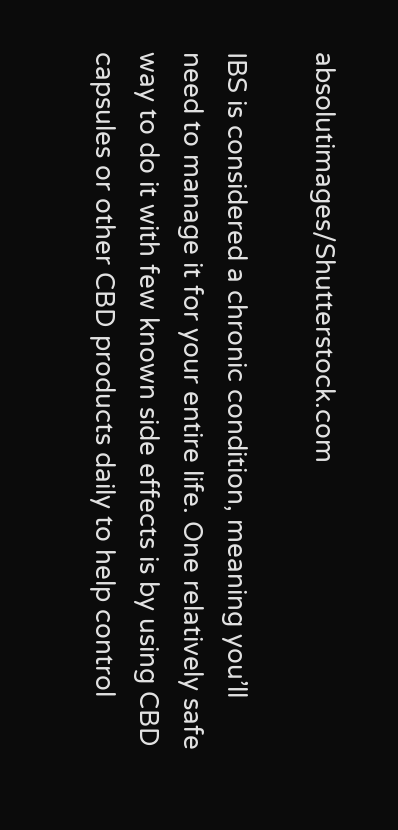absolutimages/Shutterstock.com

IBS is considered a chronic condition, meaning you’ll need to manage it for your entire life. One relatively safe way to do it with few known side effects is by using CBD capsules or other CBD products daily to help control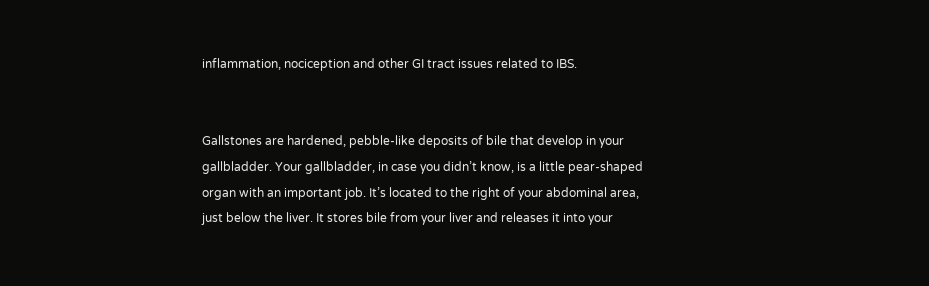inflammation, nociception and other GI tract issues related to IBS.


Gallstones are hardened, pebble-like deposits of bile that develop in your gallbladder. Your gallbladder, in case you didn’t know, is a little pear-shaped organ with an important job. It’s located to the right of your abdominal area, just below the liver. It stores bile from your liver and releases it into your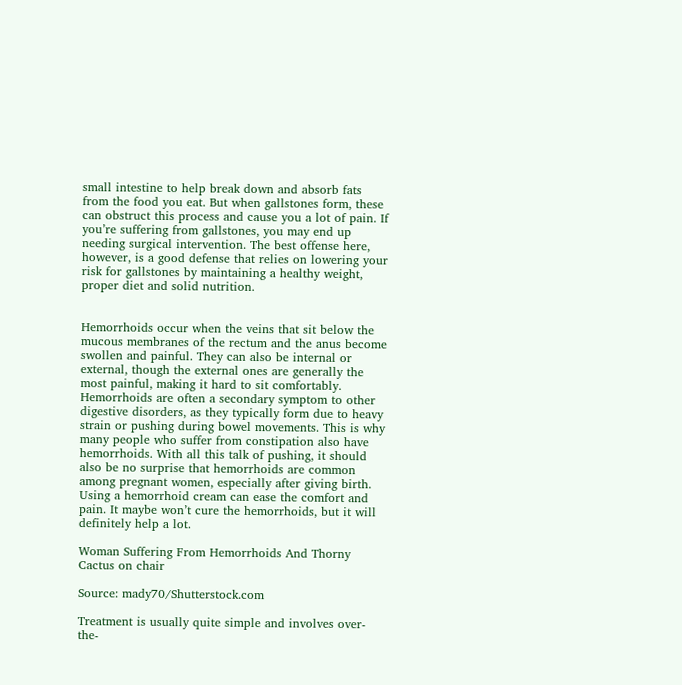small intestine to help break down and absorb fats from the food you eat. But when gallstones form, these can obstruct this process and cause you a lot of pain. If you’re suffering from gallstones, you may end up needing surgical intervention. The best offense here, however, is a good defense that relies on lowering your risk for gallstones by maintaining a healthy weight, proper diet and solid nutrition.


Hemorrhoids occur when the veins that sit below the mucous membranes of the rectum and the anus become swollen and painful. They can also be internal or external, though the external ones are generally the most painful, making it hard to sit comfortably. Hemorrhoids are often a secondary symptom to other digestive disorders, as they typically form due to heavy strain or pushing during bowel movements. This is why many people who suffer from constipation also have hemorrhoids. With all this talk of pushing, it should also be no surprise that hemorrhoids are common among pregnant women, especially after giving birth. Using a hemorrhoid cream can ease the comfort and pain. It maybe won’t cure the hemorrhoids, but it will definitely help a lot.

Woman Suffering From Hemorrhoids And Thorny Cactus on chair

Source: mady70/Shutterstock.com

Treatment is usually quite simple and involves over-the-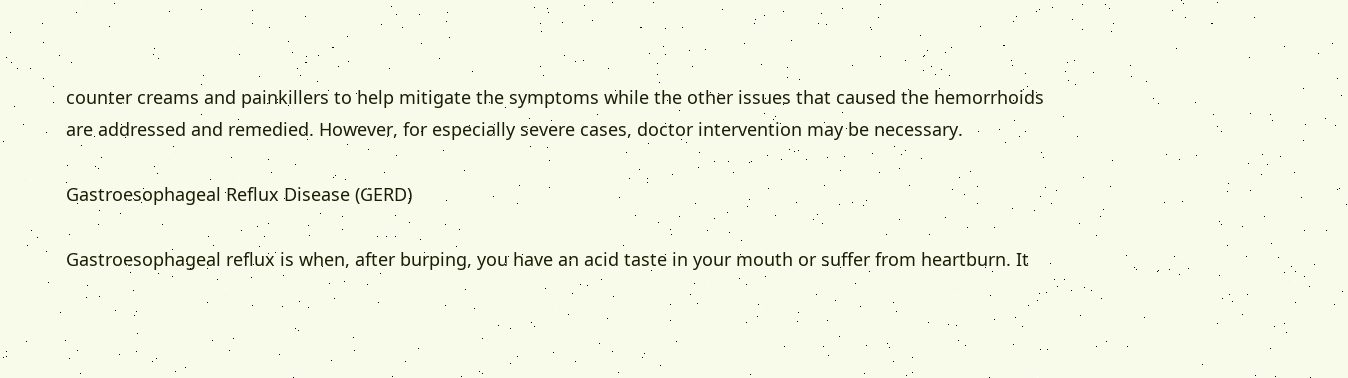counter creams and painkillers to help mitigate the symptoms while the other issues that caused the hemorrhoids are addressed and remedied. However, for especially severe cases, doctor intervention may be necessary.

Gastroesophageal Reflux Disease (GERD)

Gastroesophageal reflux is when, after burping, you have an acid taste in your mouth or suffer from heartburn. It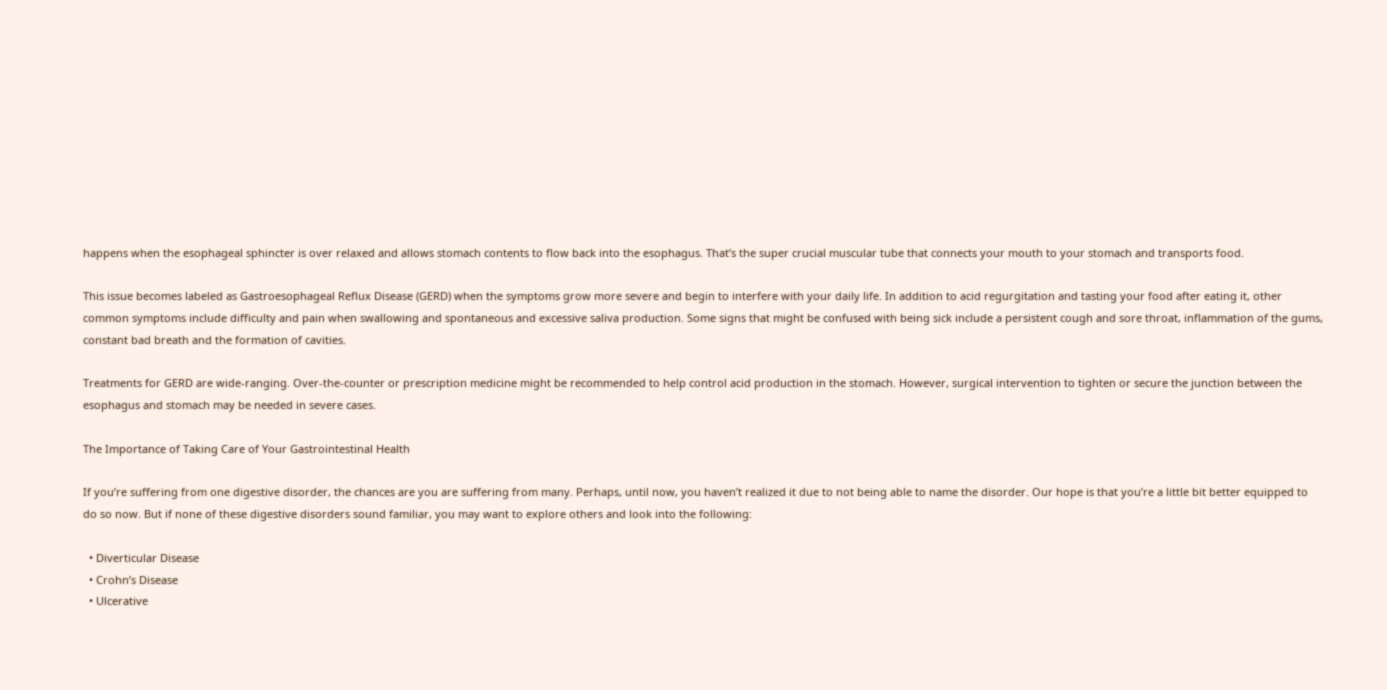happens when the esophageal sphincter is over relaxed and allows stomach contents to flow back into the esophagus. That’s the super crucial muscular tube that connects your mouth to your stomach and transports food.

This issue becomes labeled as Gastroesophageal Reflux Disease (GERD) when the symptoms grow more severe and begin to interfere with your daily life. In addition to acid regurgitation and tasting your food after eating it, other common symptoms include difficulty and pain when swallowing and spontaneous and excessive saliva production. Some signs that might be confused with being sick include a persistent cough and sore throat, inflammation of the gums, constant bad breath and the formation of cavities.

Treatments for GERD are wide-ranging. Over-the-counter or prescription medicine might be recommended to help control acid production in the stomach. However, surgical intervention to tighten or secure the junction between the esophagus and stomach may be needed in severe cases.

The Importance of Taking Care of Your Gastrointestinal Health

If you’re suffering from one digestive disorder, the chances are you are suffering from many. Perhaps, until now, you haven’t realized it due to not being able to name the disorder. Our hope is that you’re a little bit better equipped to do so now. But if none of these digestive disorders sound familiar, you may want to explore others and look into the following:

  • Diverticular Disease
  • Crohn’s Disease
  • Ulcerative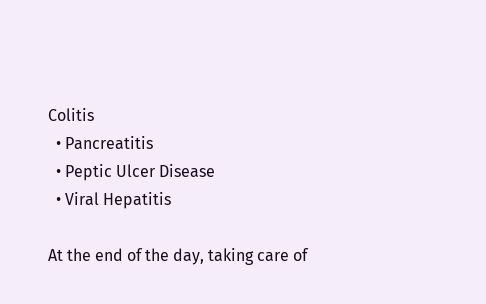Colitis
  • Pancreatitis
  • Peptic Ulcer Disease
  • Viral Hepatitis

At the end of the day, taking care of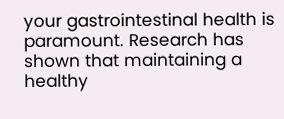your gastrointestinal health is paramount. Research has shown that maintaining a healthy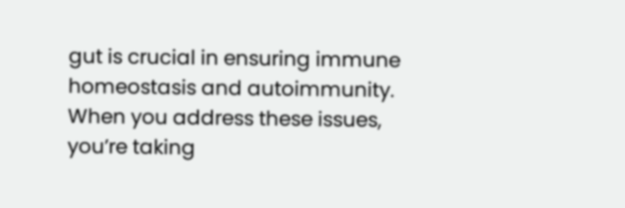gut is crucial in ensuring immune homeostasis and autoimmunity. When you address these issues, you’re taking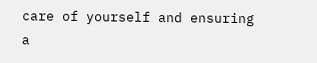care of yourself and ensuring a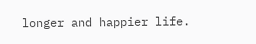longer and happier life.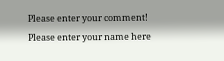Please enter your comment!
Please enter your name here